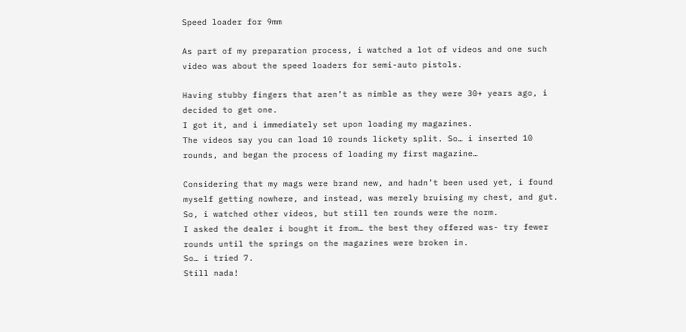Speed loader for 9mm

As part of my preparation process, i watched a lot of videos and one such video was about the speed loaders for semi-auto pistols.

Having stubby fingers that aren’t as nimble as they were 30+ years ago, i decided to get one.
I got it, and i immediately set upon loading my magazines.
The videos say you can load 10 rounds lickety split. So… i inserted 10 rounds, and began the process of loading my first magazine…

Considering that my mags were brand new, and hadn’t been used yet, i found myself getting nowhere, and instead, was merely bruising my chest, and gut.
So, i watched other videos, but still ten rounds were the norm.
I asked the dealer i bought it from… the best they offered was- try fewer rounds until the springs on the magazines were broken in.
So… i tried 7.
Still nada!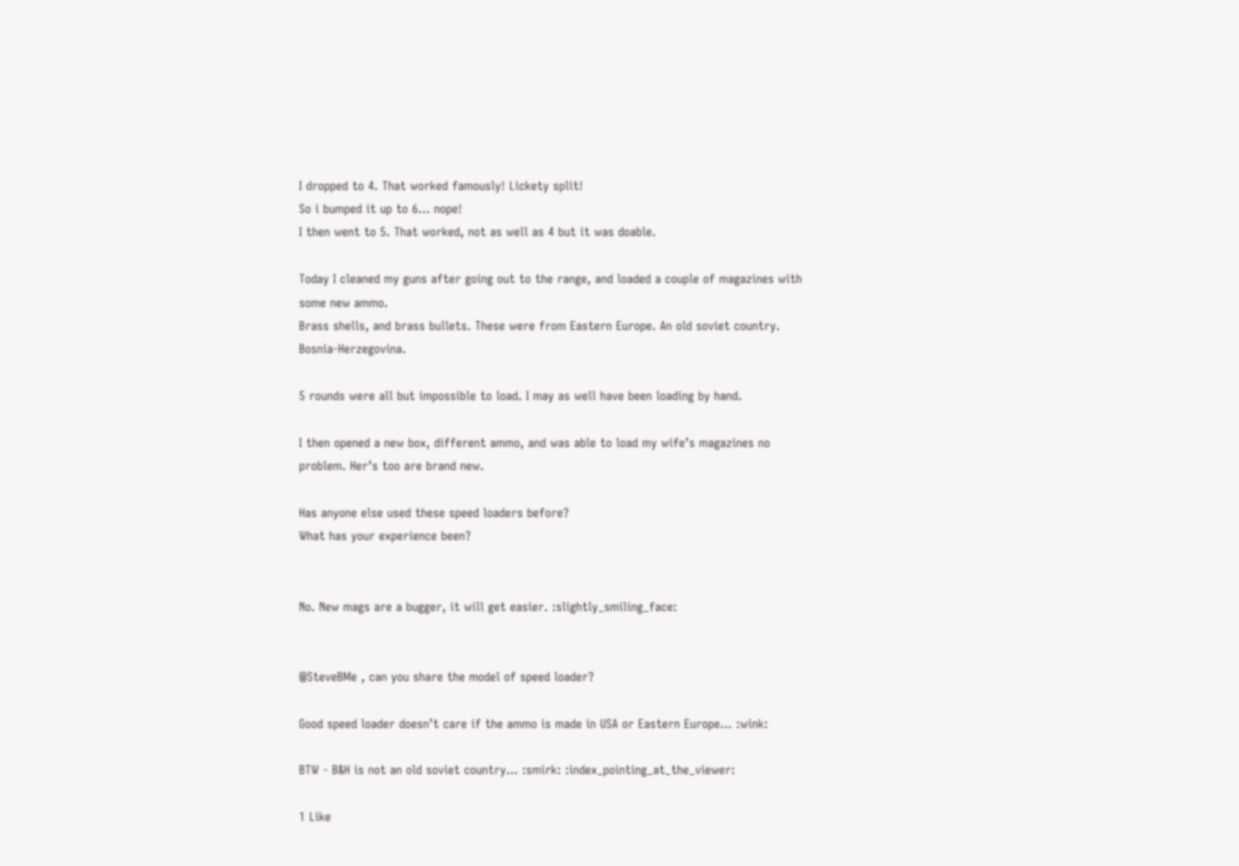I dropped to 4. That worked famously! Lickety split!
So i bumped it up to 6… nope!
I then went to 5. That worked, not as well as 4 but it was doable.

Today I cleaned my guns after going out to the range, and loaded a couple of magazines with some new ammo.
Brass shells, and brass bullets. These were from Eastern Europe. An old soviet country. Bosnia-Herzegovina.

5 rounds were all but impossible to load. I may as well have been loading by hand.

I then opened a new box, different ammo, and was able to load my wife’s magazines no problem. Her’s too are brand new.

Has anyone else used these speed loaders before?
What has your experience been?


No. New mags are a bugger, it will get easier. :slightly_smiling_face:


@SteveBMe , can you share the model of speed loader?

Good speed loader doesn’t care if the ammo is made in USA or Eastern Europe… :wink:

BTW - B&H is not an old soviet country… :smirk: :index_pointing_at_the_viewer:

1 Like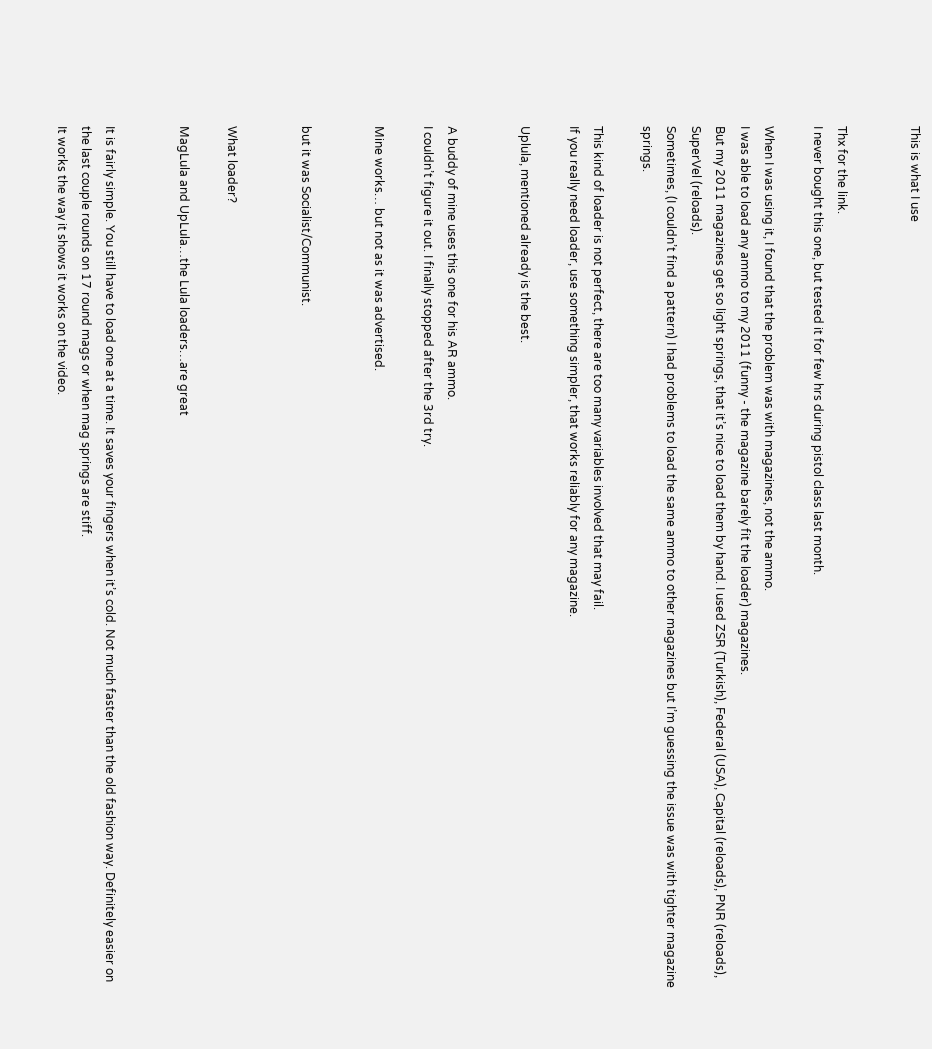This is what I use


Thx for the link.
I never bought this one, but tested it for few hrs during pistol class last month.

When I was using it, I found that the problem was with magazines, not the ammo.
I was able to load any ammo to my 2011 (funny - the magazine barely fit the loader) magazines.
But my 2011 magazines get so light springs, that it’s nice to load them by hand. I used ZSR (Turkish), Federal (USA), Capital (reloads), PNR (reloads), SuperVel (reloads).
Sometimes, (I couldn’t find a pattern) I had problems to load the same ammo to other magazines but I’m guessing the issue was with tighter magazine springs.

This kind of loader is not perfect, there are too many variables involved that may fail.
If you really need loader, use something simpler, that works reliably for any magazine.

Uplula, mentioned already is the best.


A buddy of mine uses this one for his AR ammo.
I couldn’t figure it out. I finally stopped after the 3rd try.

Mine works… but not as it was advertised.


but it was Socialist/Communist.


What loader?

MagLula and UpLula…the Lula loaders…are great


It is fairly simple. You still have to load one at a time. It saves your fingers when it’s cold. Not much faster than the old fashion way. Definitely easier on the last couple rounds on 17 round mags or when mag springs are stiff.
It works the way it shows it works on the video.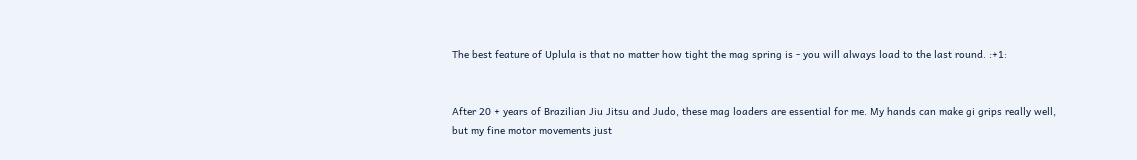The best feature of Uplula is that no matter how tight the mag spring is - you will always load to the last round. :+1:


After 20 + years of Brazilian Jiu Jitsu and Judo, these mag loaders are essential for me. My hands can make gi grips really well, but my fine motor movements just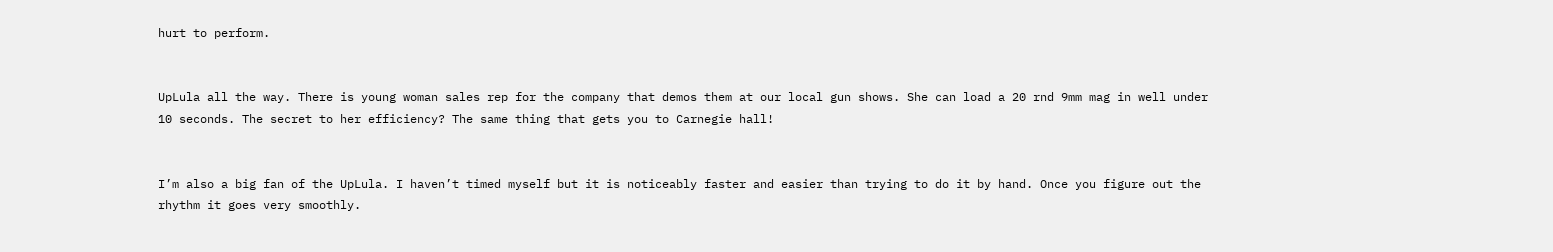hurt to perform.


UpLula all the way. There is young woman sales rep for the company that demos them at our local gun shows. She can load a 20 rnd 9mm mag in well under 10 seconds. The secret to her efficiency? The same thing that gets you to Carnegie hall!


I’m also a big fan of the UpLula. I haven’t timed myself but it is noticeably faster and easier than trying to do it by hand. Once you figure out the rhythm it goes very smoothly.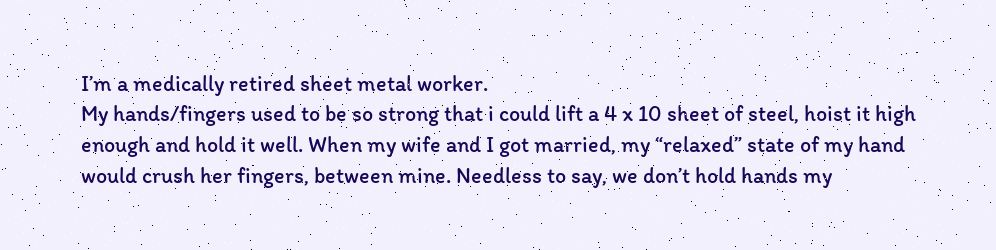I’m a medically retired sheet metal worker.
My hands/fingers used to be so strong that i could lift a 4 x 10 sheet of steel, hoist it high enough and hold it well. When my wife and I got married, my “relaxed” state of my hand would crush her fingers, between mine. Needless to say, we don’t hold hands my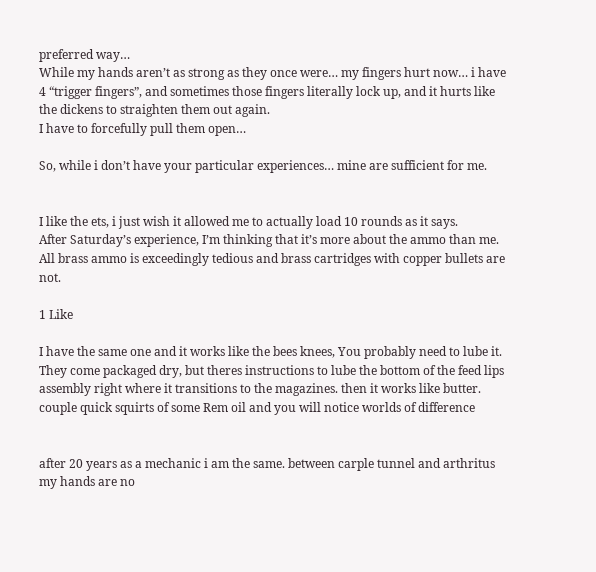preferred way…
While my hands aren’t as strong as they once were… my fingers hurt now… i have 4 “trigger fingers”, and sometimes those fingers literally lock up, and it hurts like the dickens to straighten them out again.
I have to forcefully pull them open…

So, while i don’t have your particular experiences… mine are sufficient for me.


I like the ets, i just wish it allowed me to actually load 10 rounds as it says.
After Saturday’s experience, I’m thinking that it’s more about the ammo than me.
All brass ammo is exceedingly tedious and brass cartridges with copper bullets are not.

1 Like

I have the same one and it works like the bees knees, You probably need to lube it. They come packaged dry, but theres instructions to lube the bottom of the feed lips assembly right where it transitions to the magazines. then it works like butter. couple quick squirts of some Rem oil and you will notice worlds of difference


after 20 years as a mechanic i am the same. between carple tunnel and arthritus my hands are no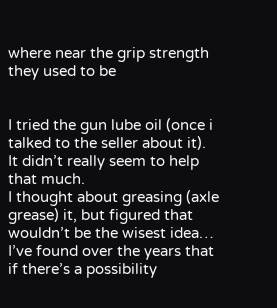where near the grip strength they used to be


I tried the gun lube oil (once i talked to the seller about it).
It didn’t really seem to help that much.
I thought about greasing (axle grease) it, but figured that wouldn’t be the wisest idea…
I’ve found over the years that if there’s a possibility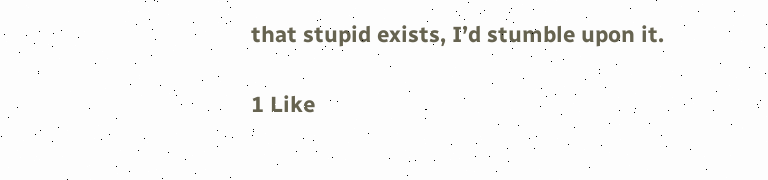that stupid exists, I’d stumble upon it.

1 Like